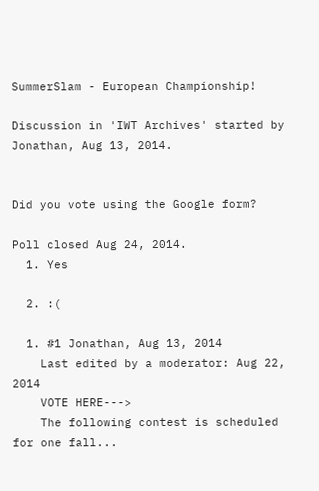SummerSlam - European Championship!

Discussion in 'IWT Archives' started by Jonathan, Aug 13, 2014.


Did you vote using the Google form?

Poll closed Aug 24, 2014.
  1. Yes

  2. :(

  1. #1 Jonathan, Aug 13, 2014
    Last edited by a moderator: Aug 22, 2014
    VOTE HERE--->
    The following contest is scheduled for one fall...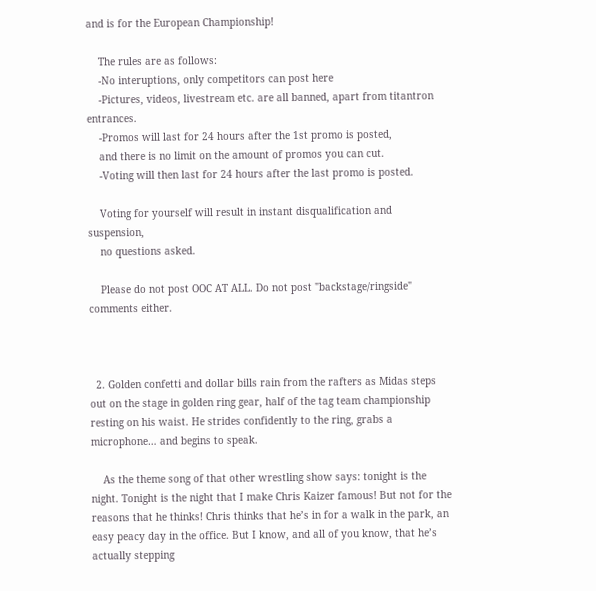and is for the European Championship!

    The rules are as follows:
    -No interuptions, only competitors can post here
    -Pictures, videos, livestream etc. are all banned, apart from titantron entrances.
    -Promos will last for 24 hours after the 1st promo is posted,
    and there is no limit on the amount of promos you can cut.
    -Voting will then last for 24 hours after the last promo is posted.

    Voting for yourself will result in instant disqualification and suspension,
    no questions asked.

    Please do not post OOC AT ALL. Do not post "backstage/ringside" comments either.



  2. Golden confetti and dollar bills rain from the rafters as Midas steps out on the stage in golden ring gear, half of the tag team championship resting on his waist. He strides confidently to the ring, grabs a microphone… and begins to speak.

    As the theme song of that other wrestling show says: tonight is the night. Tonight is the night that I make Chris Kaizer famous! But not for the reasons that he thinks! Chris thinks that he’s in for a walk in the park, an easy peacy day in the office. But I know, and all of you know, that he’s actually stepping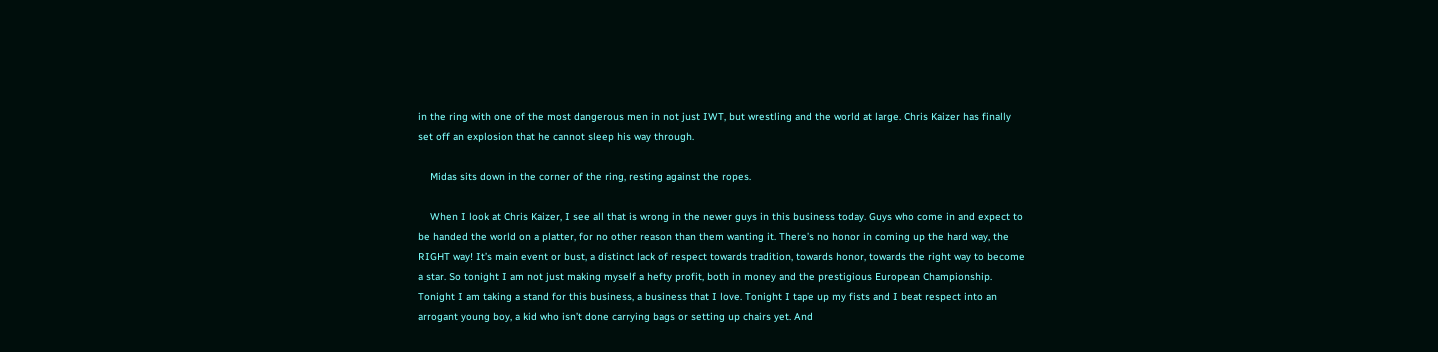in the ring with one of the most dangerous men in not just IWT, but wrestling and the world at large. Chris Kaizer has finally set off an explosion that he cannot sleep his way through.

    Midas sits down in the corner of the ring, resting against the ropes.

    When I look at Chris Kaizer, I see all that is wrong in the newer guys in this business today. Guys who come in and expect to be handed the world on a platter, for no other reason than them wanting it. There’s no honor in coming up the hard way, the RIGHT way! It’s main event or bust, a distinct lack of respect towards tradition, towards honor, towards the right way to become a star. So tonight I am not just making myself a hefty profit, both in money and the prestigious European Championship. Tonight I am taking a stand for this business, a business that I love. Tonight I tape up my fists and I beat respect into an arrogant young boy, a kid who isn’t done carrying bags or setting up chairs yet. And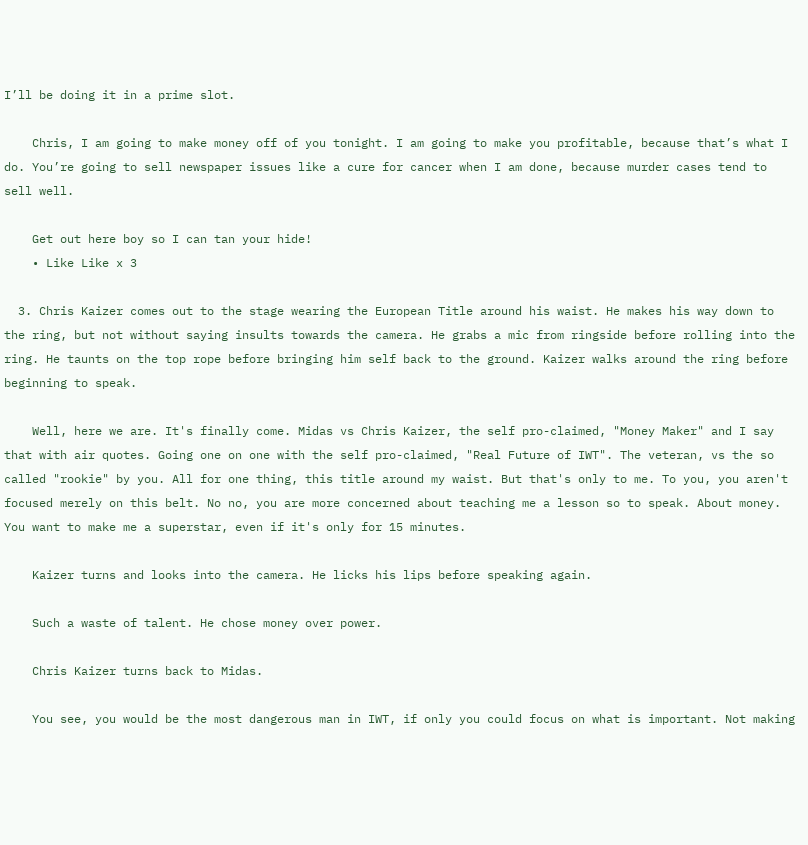I’ll be doing it in a prime slot.

    Chris, I am going to make money off of you tonight. I am going to make you profitable, because that’s what I do. You’re going to sell newspaper issues like a cure for cancer when I am done, because murder cases tend to sell well.

    Get out here boy so I can tan your hide!
    • Like Like x 3

  3. Chris Kaizer comes out to the stage wearing the European Title around his waist. He makes his way down to the ring, but not without saying insults towards the camera. He grabs a mic from ringside before rolling into the ring. He taunts on the top rope before bringing him self back to the ground. Kaizer walks around the ring before beginning to speak.

    Well, here we are. It's finally come. Midas vs Chris Kaizer, the self pro-claimed, "Money Maker" and I say that with air quotes. Going one on one with the self pro-claimed, "Real Future of IWT". The veteran, vs the so called "rookie" by you. All for one thing, this title around my waist. But that's only to me. To you, you aren't focused merely on this belt. No no, you are more concerned about teaching me a lesson so to speak. About money. You want to make me a superstar, even if it's only for 15 minutes.

    Kaizer turns and looks into the camera. He licks his lips before speaking again.

    Such a waste of talent. He chose money over power.

    Chris Kaizer turns back to Midas.

    You see, you would be the most dangerous man in IWT, if only you could focus on what is important. Not making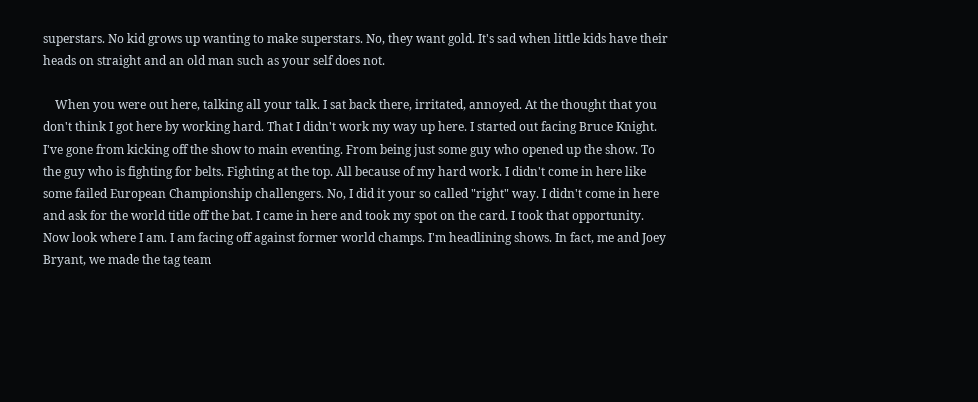superstars. No kid grows up wanting to make superstars. No, they want gold. It's sad when little kids have their heads on straight and an old man such as your self does not.

    When you were out here, talking all your talk. I sat back there, irritated, annoyed. At the thought that you don't think I got here by working hard. That I didn't work my way up here. I started out facing Bruce Knight. I've gone from kicking off the show to main eventing. From being just some guy who opened up the show. To the guy who is fighting for belts. Fighting at the top. All because of my hard work. I didn't come in here like some failed European Championship challengers. No, I did it your so called "right" way. I didn't come in here and ask for the world title off the bat. I came in here and took my spot on the card. I took that opportunity. Now look where I am. I am facing off against former world champs. I'm headlining shows. In fact, me and Joey Bryant, we made the tag team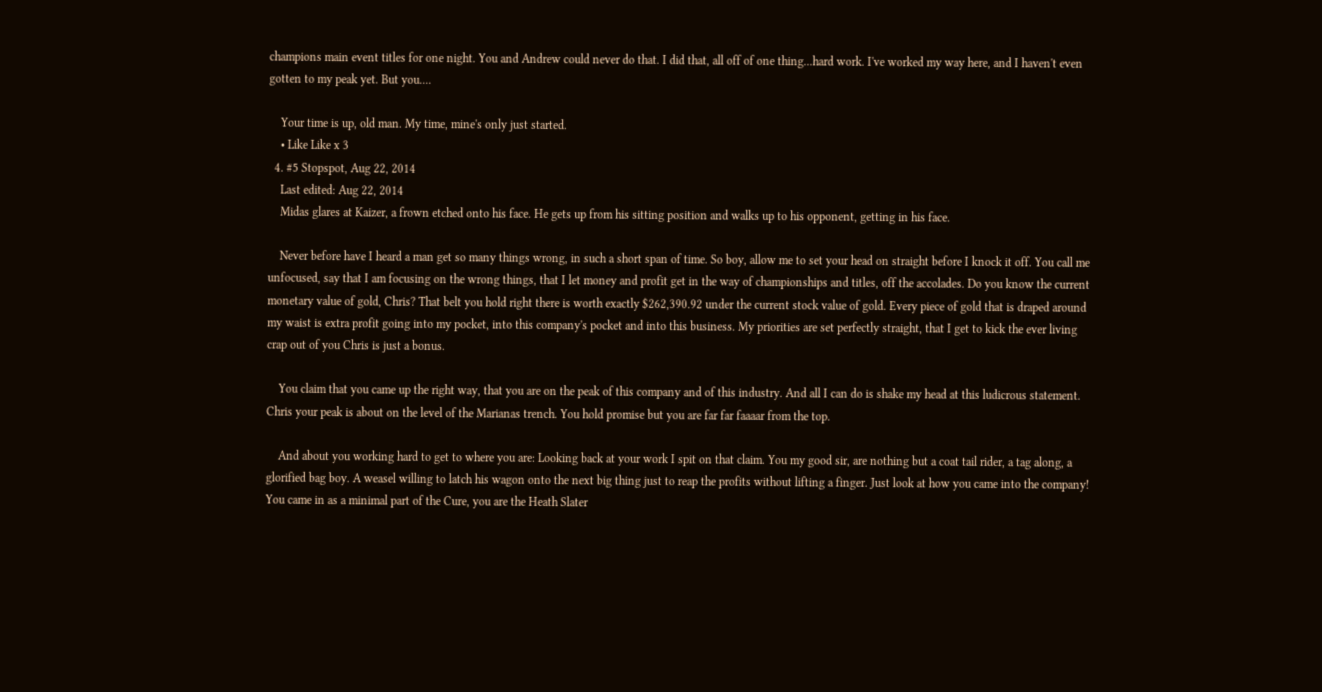champions main event titles for one night. You and Andrew could never do that. I did that, all off of one thing...hard work. I've worked my way here, and I haven't even gotten to my peak yet. But you....

    Your time is up, old man. My time, mine's only just started.
    • Like Like x 3
  4. #5 Stopspot, Aug 22, 2014
    Last edited: Aug 22, 2014
    Midas glares at Kaizer, a frown etched onto his face. He gets up from his sitting position and walks up to his opponent, getting in his face.

    Never before have I heard a man get so many things wrong, in such a short span of time. So boy, allow me to set your head on straight before I knock it off. You call me unfocused, say that I am focusing on the wrong things, that I let money and profit get in the way of championships and titles, off the accolades. Do you know the current monetary value of gold, Chris? That belt you hold right there is worth exactly $262,390.92 under the current stock value of gold. Every piece of gold that is draped around my waist is extra profit going into my pocket, into this company's pocket and into this business. My priorities are set perfectly straight, that I get to kick the ever living crap out of you Chris is just a bonus.

    You claim that you came up the right way, that you are on the peak of this company and of this industry. And all I can do is shake my head at this ludicrous statement. Chris your peak is about on the level of the Marianas trench. You hold promise but you are far far faaaar from the top.

    And about you working hard to get to where you are: Looking back at your work I spit on that claim. You my good sir, are nothing but a coat tail rider, a tag along, a glorified bag boy. A weasel willing to latch his wagon onto the next big thing just to reap the profits without lifting a finger. Just look at how you came into the company! You came in as a minimal part of the Cure, you are the Heath Slater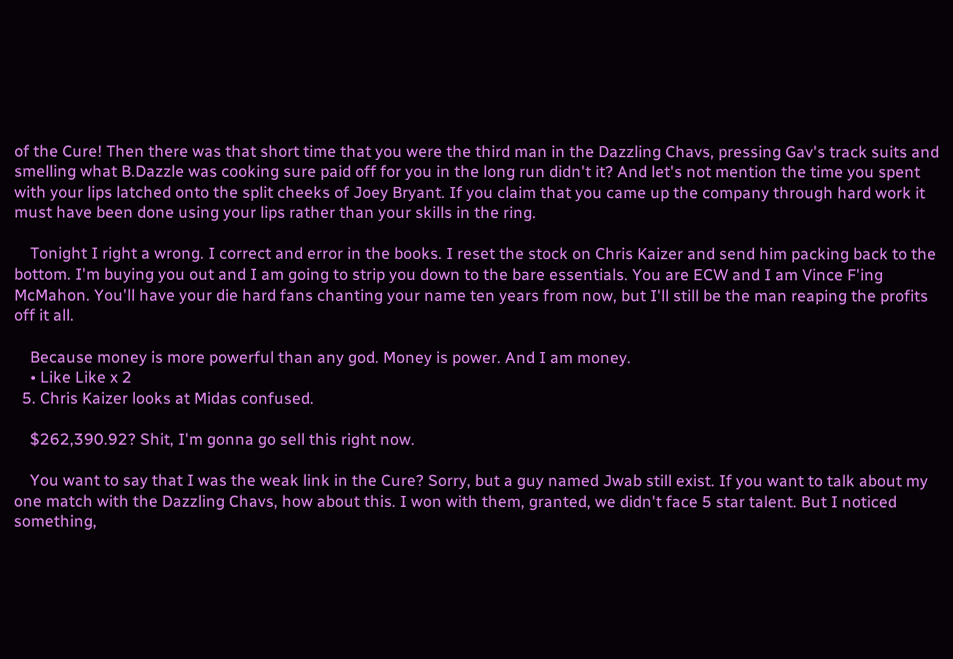of the Cure! Then there was that short time that you were the third man in the Dazzling Chavs, pressing Gav's track suits and smelling what B.Dazzle was cooking sure paid off for you in the long run didn't it? And let's not mention the time you spent with your lips latched onto the split cheeks of Joey Bryant. If you claim that you came up the company through hard work it must have been done using your lips rather than your skills in the ring.

    Tonight I right a wrong. I correct and error in the books. I reset the stock on Chris Kaizer and send him packing back to the bottom. I'm buying you out and I am going to strip you down to the bare essentials. You are ECW and I am Vince F'ing McMahon. You'll have your die hard fans chanting your name ten years from now, but I'll still be the man reaping the profits off it all.

    Because money is more powerful than any god. Money is power. And I am money.
    • Like Like x 2
  5. Chris Kaizer looks at Midas confused.

    $262,390.92? Shit, I'm gonna go sell this right now.

    You want to say that I was the weak link in the Cure? Sorry, but a guy named Jwab still exist. If you want to talk about my one match with the Dazzling Chavs, how about this. I won with them, granted, we didn't face 5 star talent. But I noticed something,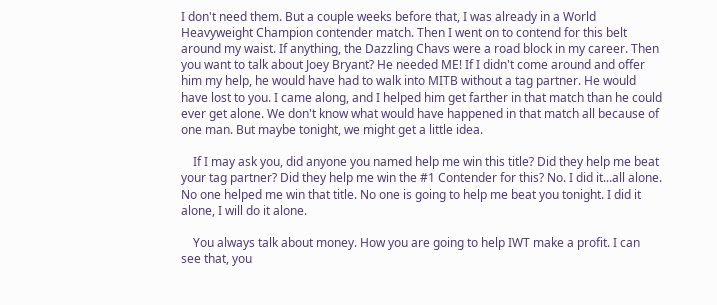I don't need them. But a couple weeks before that, I was already in a World Heavyweight Champion contender match. Then I went on to contend for this belt around my waist. If anything, the Dazzling Chavs were a road block in my career. Then you want to talk about Joey Bryant? He needed ME! If I didn't come around and offer him my help, he would have had to walk into MITB without a tag partner. He would have lost to you. I came along, and I helped him get farther in that match than he could ever get alone. We don't know what would have happened in that match all because of one man. But maybe tonight, we might get a little idea.

    If I may ask you, did anyone you named help me win this title? Did they help me beat your tag partner? Did they help me win the #1 Contender for this? No. I did it...all alone. No one helped me win that title. No one is going to help me beat you tonight. I did it alone, I will do it alone.

    You always talk about money. How you are going to help IWT make a profit. I can see that, you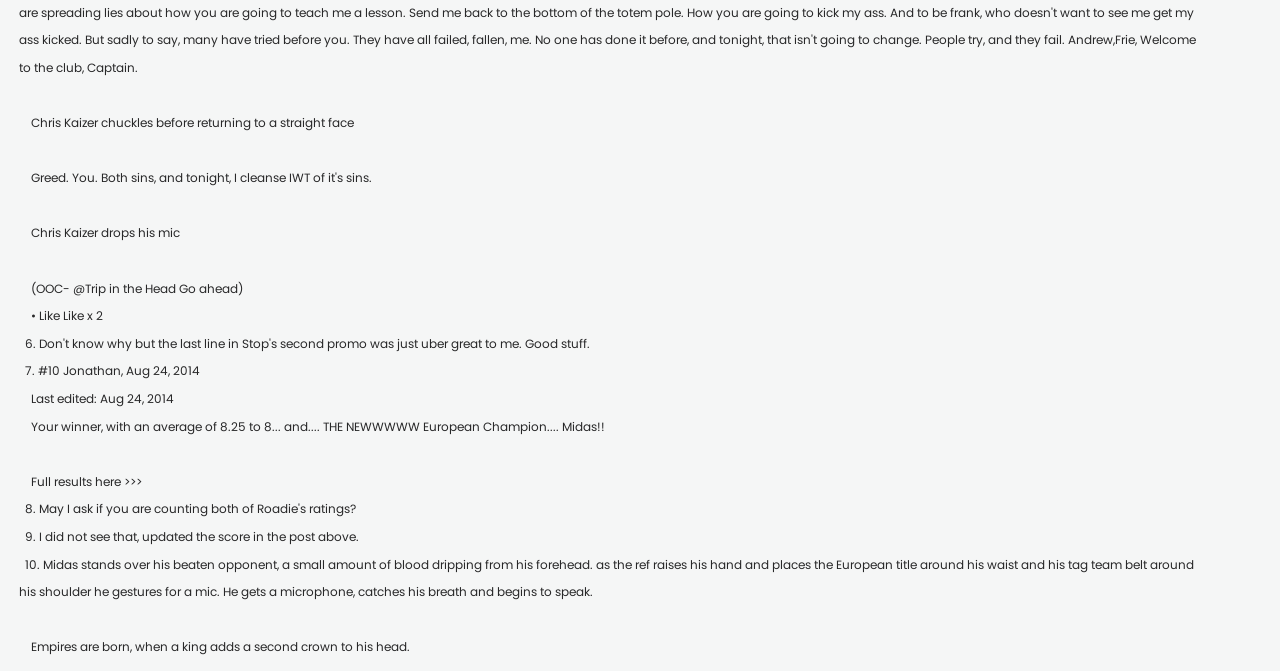are spreading lies about how you are going to teach me a lesson. Send me back to the bottom of the totem pole. How you are going to kick my ass. And to be frank, who doesn't want to see me get my ass kicked. But sadly to say, many have tried before you. They have all failed, fallen, me. No one has done it before, and tonight, that isn't going to change. People try, and they fail. Andrew,Frie, Welcome to the club, Captain.

    Chris Kaizer chuckles before returning to a straight face

    Greed. You. Both sins, and tonight, I cleanse IWT of it's sins.

    Chris Kaizer drops his mic

    (OOC- @Trip in the Head Go ahead)
    • Like Like x 2
  6. Don't know why but the last line in Stop's second promo was just uber great to me. Good stuff.
  7. #10 Jonathan, Aug 24, 2014
    Last edited: Aug 24, 2014
    Your winner, with an average of 8.25 to 8... and.... THE NEWWWWW European Champion.... Midas!!

    Full results here >>>
  8. May I ask if you are counting both of Roadie's ratings?
  9. I did not see that, updated the score in the post above.
  10. Midas stands over his beaten opponent, a small amount of blood dripping from his forehead. as the ref raises his hand and places the European title around his waist and his tag team belt around his shoulder he gestures for a mic. He gets a microphone, catches his breath and begins to speak.

    Empires are born, when a king adds a second crown to his head.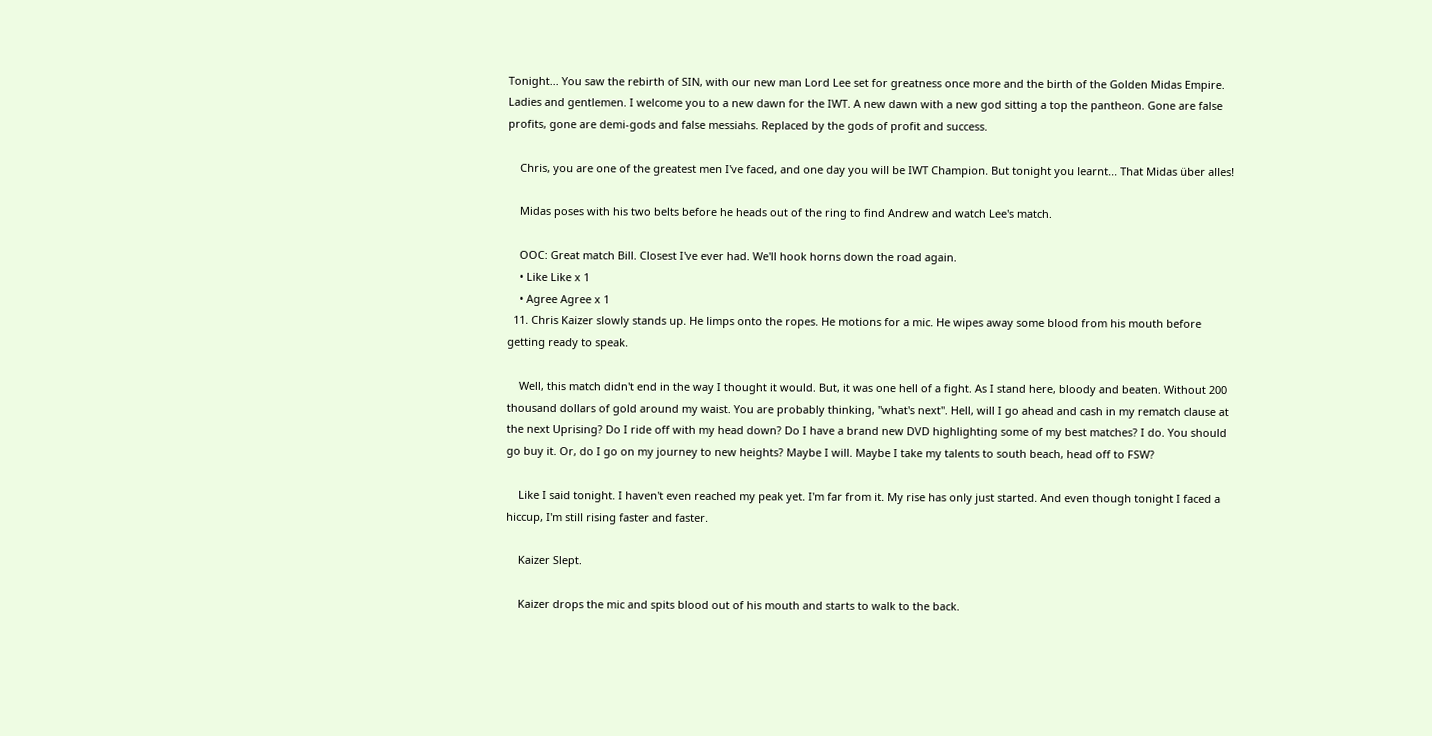Tonight... You saw the rebirth of SIN, with our new man Lord Lee set for greatness once more and the birth of the Golden Midas Empire. Ladies and gentlemen. I welcome you to a new dawn for the IWT. A new dawn with a new god sitting a top the pantheon. Gone are false profits, gone are demi-gods and false messiahs. Replaced by the gods of profit and success.

    Chris, you are one of the greatest men I've faced, and one day you will be IWT Champion. But tonight you learnt... That Midas über alles!

    Midas poses with his two belts before he heads out of the ring to find Andrew and watch Lee's match.

    OOC: Great match Bill. Closest I've ever had. We'll hook horns down the road again.
    • Like Like x 1
    • Agree Agree x 1
  11. Chris Kaizer slowly stands up. He limps onto the ropes. He motions for a mic. He wipes away some blood from his mouth before getting ready to speak.

    Well, this match didn't end in the way I thought it would. But, it was one hell of a fight. As I stand here, bloody and beaten. Without 200 thousand dollars of gold around my waist. You are probably thinking, "what's next". Hell, will I go ahead and cash in my rematch clause at the next Uprising? Do I ride off with my head down? Do I have a brand new DVD highlighting some of my best matches? I do. You should go buy it. Or, do I go on my journey to new heights? Maybe I will. Maybe I take my talents to south beach, head off to FSW?

    Like I said tonight. I haven't even reached my peak yet. I'm far from it. My rise has only just started. And even though tonight I faced a hiccup, I'm still rising faster and faster.

    Kaizer Slept.

    Kaizer drops the mic and spits blood out of his mouth and starts to walk to the back.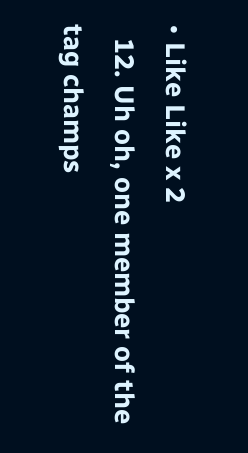• Like Like x 2
  12. Uh oh, one member of the tag champs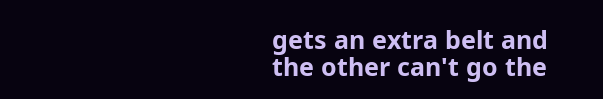gets an extra belt and the other can't go the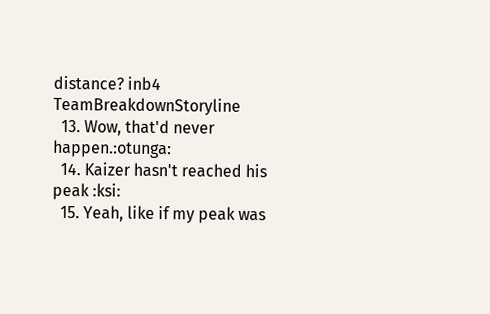distance? inb4 TeamBreakdownStoryline
  13. Wow, that'd never happen.:otunga:
  14. Kaizer hasn't reached his peak :ksi:
  15. Yeah, like if my peak was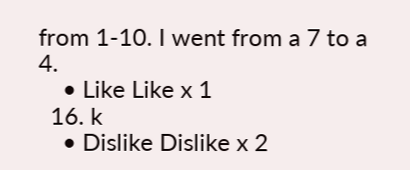from 1-10. I went from a 7 to a 4.
    • Like Like x 1
  16. k
    • Dislike Dislike x 2